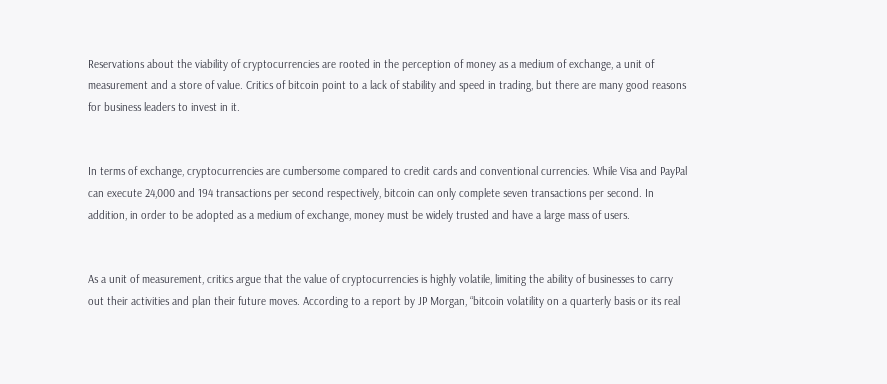Reservations about the viability of cryptocurrencies are rooted in the perception of money as a medium of exchange, a unit of measurement and a store of value. Critics of bitcoin point to a lack of stability and speed in trading, but there are many good reasons for business leaders to invest in it.


In terms of exchange, cryptocurrencies are cumbersome compared to credit cards and conventional currencies. While Visa and PayPal can execute 24,000 and 194 transactions per second respectively, bitcoin can only complete seven transactions per second. In addition, in order to be adopted as a medium of exchange, money must be widely trusted and have a large mass of users.


As a unit of measurement, critics argue that the value of cryptocurrencies is highly volatile, limiting the ability of businesses to carry out their activities and plan their future moves. According to a report by JP Morgan, “bitcoin volatility on a quarterly basis or its real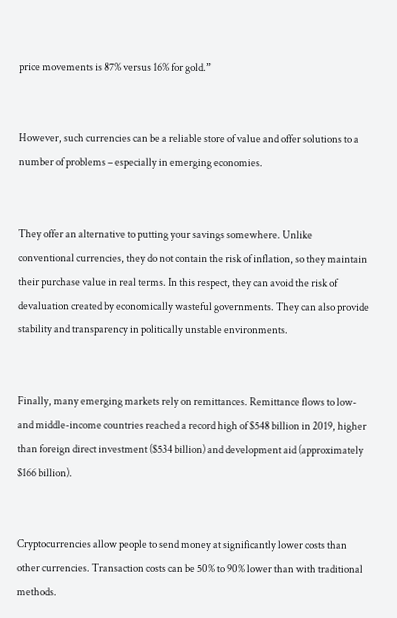price movements is 87% versus 16% for gold.”


However, such currencies can be a reliable store of value and offer solutions to a number of problems – especially in emerging economies.


They offer an alternative to putting your savings somewhere. Unlike conventional currencies, they do not contain the risk of inflation, so they maintain their purchase value in real terms. In this respect, they can avoid the risk of devaluation created by economically wasteful governments. They can also provide stability and transparency in politically unstable environments.


Finally, many emerging markets rely on remittances. Remittance flows to low- and middle-income countries reached a record high of $548 billion in 2019, higher than foreign direct investment ($534 billion) and development aid (approximately $166 billion).


Cryptocurrencies allow people to send money at significantly lower costs than other currencies. Transaction costs can be 50% to 90% lower than with traditional methods.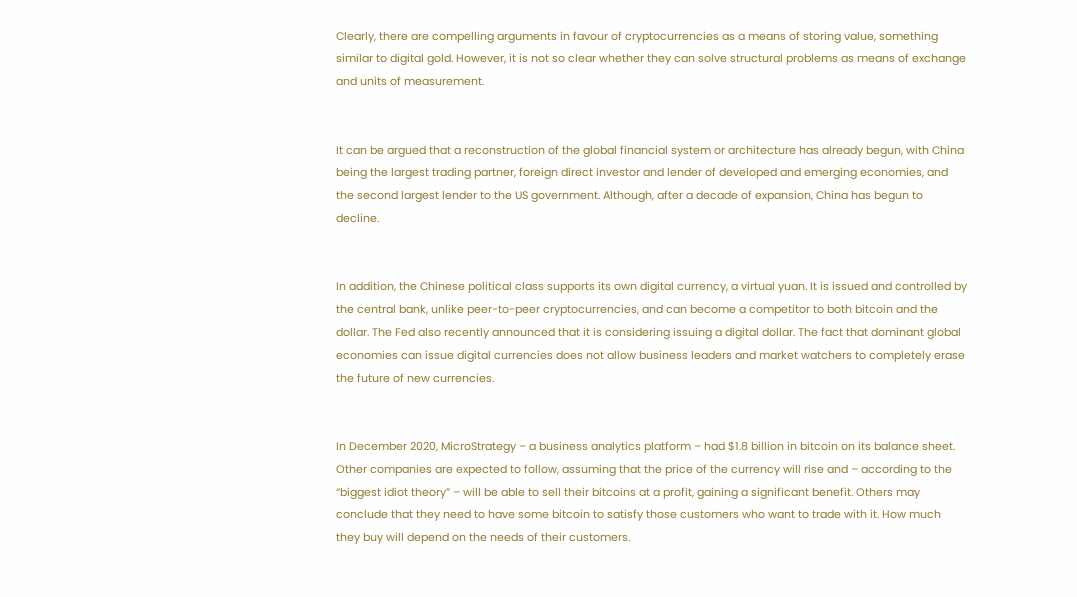Clearly, there are compelling arguments in favour of cryptocurrencies as a means of storing value, something similar to digital gold. However, it is not so clear whether they can solve structural problems as means of exchange and units of measurement.


It can be argued that a reconstruction of the global financial system or architecture has already begun, with China being the largest trading partner, foreign direct investor and lender of developed and emerging economies, and the second largest lender to the US government. Although, after a decade of expansion, China has begun to decline.


In addition, the Chinese political class supports its own digital currency, a virtual yuan. It is issued and controlled by the central bank, unlike peer-to-peer cryptocurrencies, and can become a competitor to both bitcoin and the dollar. The Fed also recently announced that it is considering issuing a digital dollar. The fact that dominant global economies can issue digital currencies does not allow business leaders and market watchers to completely erase the future of new currencies.


In December 2020, MicroStrategy – a business analytics platform – had $1.8 billion in bitcoin on its balance sheet. Other companies are expected to follow, assuming that the price of the currency will rise and – according to the “biggest idiot theory” – will be able to sell their bitcoins at a profit, gaining a significant benefit. Others may conclude that they need to have some bitcoin to satisfy those customers who want to trade with it. How much they buy will depend on the needs of their customers.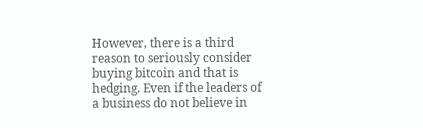However, there is a third reason to seriously consider buying bitcoin and that is hedging. Even if the leaders of a business do not believe in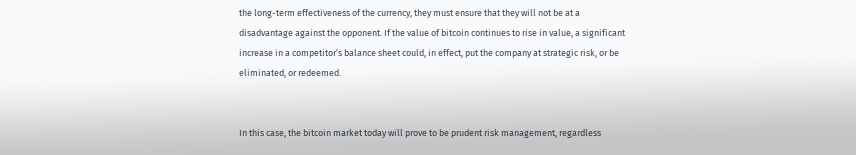the long-term effectiveness of the currency, they must ensure that they will not be at a disadvantage against the opponent. If the value of bitcoin continues to rise in value, a significant increase in a competitor’s balance sheet could, in effect, put the company at strategic risk, or be eliminated, or redeemed.


In this case, the bitcoin market today will prove to be prudent risk management, regardless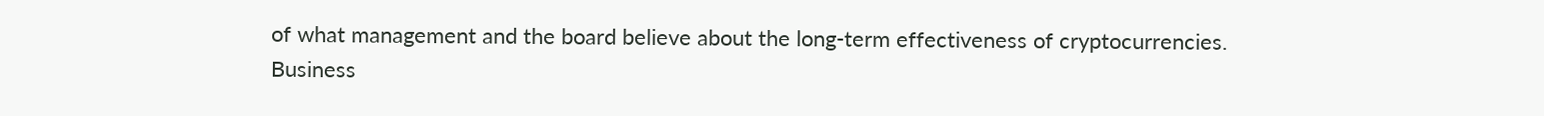of what management and the board believe about the long-term effectiveness of cryptocurrencies. Business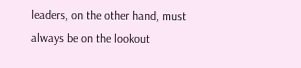leaders, on the other hand, must always be on the lookout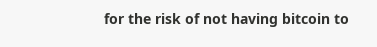for the risk of not having bitcoin to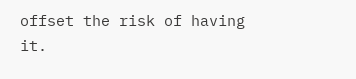offset the risk of having it.